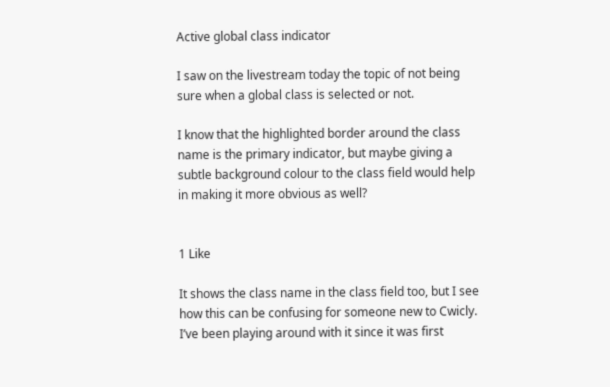Active global class indicator

I saw on the livestream today the topic of not being sure when a global class is selected or not.

I know that the highlighted border around the class name is the primary indicator, but maybe giving a subtle background colour to the class field would help in making it more obvious as well?


1 Like

It shows the class name in the class field too, but I see how this can be confusing for someone new to Cwicly. I’ve been playing around with it since it was first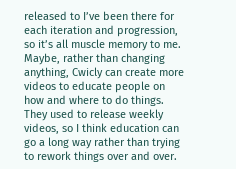released to I’ve been there for each iteration and progression, so it’s all muscle memory to me. Maybe, rather than changing anything, Cwicly can create more videos to educate people on how and where to do things. They used to release weekly videos, so I think education can go a long way rather than trying to rework things over and over.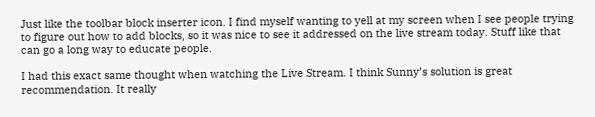Just like the toolbar block inserter icon. I find myself wanting to yell at my screen when I see people trying to figure out how to add blocks, so it was nice to see it addressed on the live stream today. Stuff like that can go a long way to educate people.

I had this exact same thought when watching the Live Stream. I think Sunny’s solution is great recommendation. It really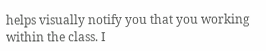helps visually notify you that you working within the class. I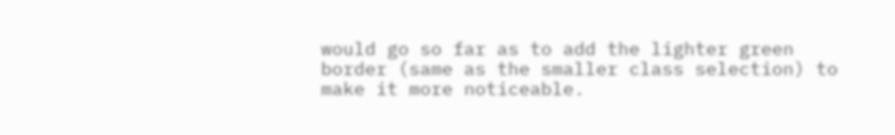would go so far as to add the lighter green border (same as the smaller class selection) to make it more noticeable.